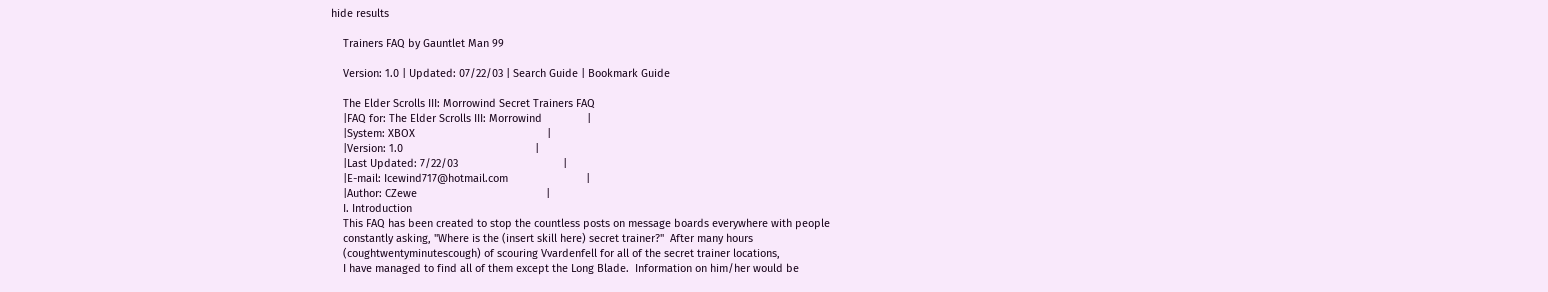hide results

    Trainers FAQ by Gauntlet Man 99

    Version: 1.0 | Updated: 07/22/03 | Search Guide | Bookmark Guide

    The Elder Scrolls III: Morrowind Secret Trainers FAQ
    |FAQ for: The Elder Scrolls III: Morrowind               |
    |System: XBOX                                            |
    |Version: 1.0                                            |
    |Last Updated: 7/22/03                                   |
    |E-mail: Icewind717@hotmail.com                          |
    |Author: CZewe                                           |
    I. Introduction
    This FAQ has been created to stop the countless posts on message boards everywhere with people
    constantly asking, "Where is the (insert skill here) secret trainer?"  After many hours
    (coughtwentyminutescough) of scouring Vvardenfell for all of the secret trainer locations,
    I have managed to find all of them except the Long Blade.  Information on him/her would be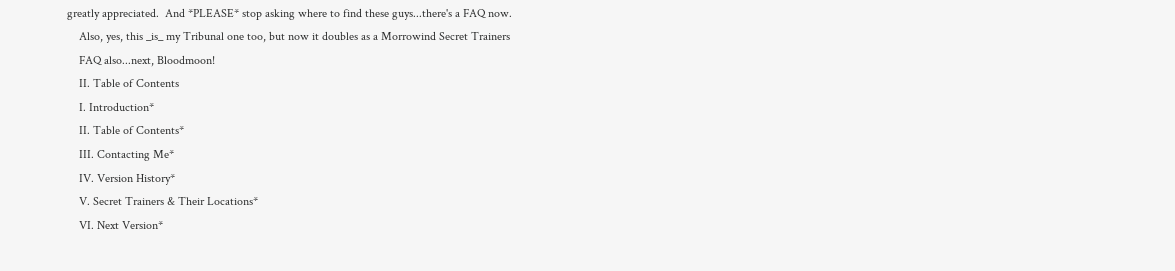greatly appreciated.  And *PLEASE* stop asking where to find these guys...there's a FAQ now.
    Also, yes, this _is_ my Tribunal one too, but now it doubles as a Morrowind Secret Trainers
    FAQ also...next, Bloodmoon!
    II. Table of Contents
    I. Introduction*
    II. Table of Contents*
    III. Contacting Me*
    IV. Version History*
    V. Secret Trainers & Their Locations*
    VI. Next Version*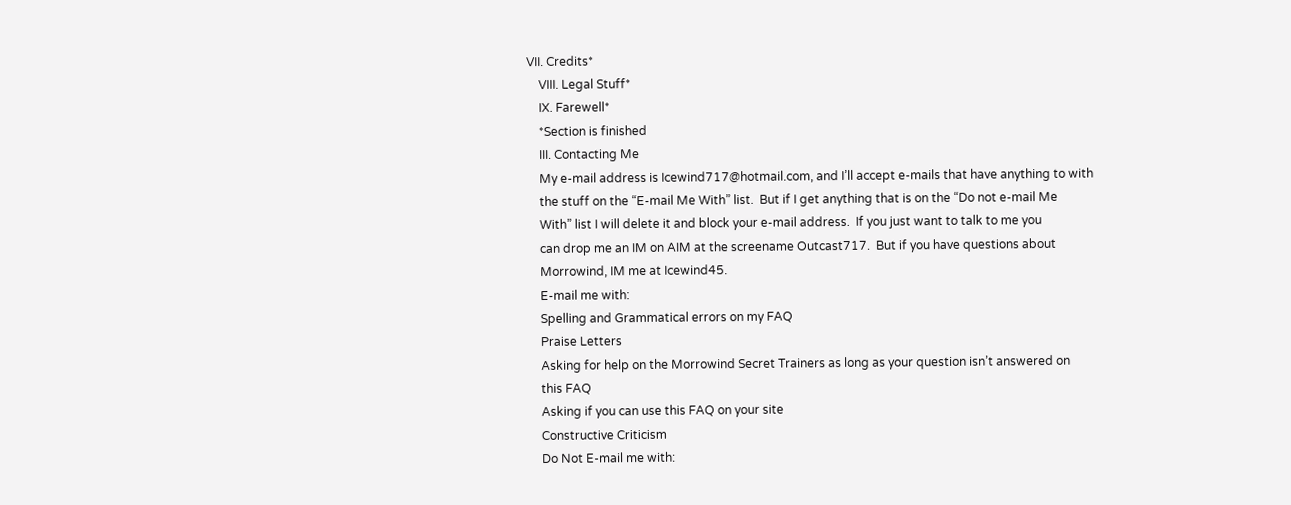VII. Credits*
    VIII. Legal Stuff*
    IX. Farewell*
    *Section is finished
    III. Contacting Me
    My e-mail address is Icewind717@hotmail.com, and I’ll accept e-mails that have anything to with
    the stuff on the “E-mail Me With” list.  But if I get anything that is on the “Do not e-mail Me
    With” list I will delete it and block your e-mail address.  If you just want to talk to me you
    can drop me an IM on AIM at the screename Outcast717.  But if you have questions about
    Morrowind, IM me at Icewind45.
    E-mail me with:
    Spelling and Grammatical errors on my FAQ
    Praise Letters
    Asking for help on the Morrowind Secret Trainers as long as your question isn’t answered on
    this FAQ
    Asking if you can use this FAQ on your site
    Constructive Criticism
    Do Not E-mail me with: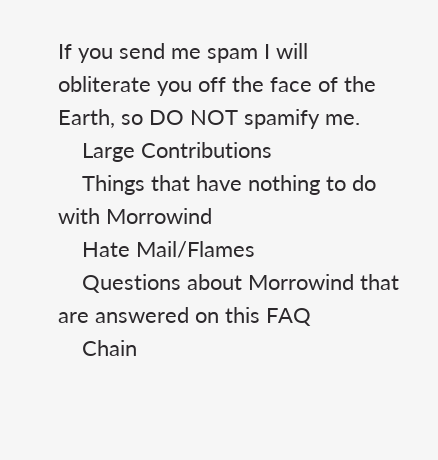If you send me spam I will obliterate you off the face of the Earth, so DO NOT spamify me.
    Large Contributions
    Things that have nothing to do with Morrowind
    Hate Mail/Flames
    Questions about Morrowind that are answered on this FAQ
    Chain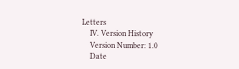Letters
    IV. Version History
    Version Number: 1.0
    Date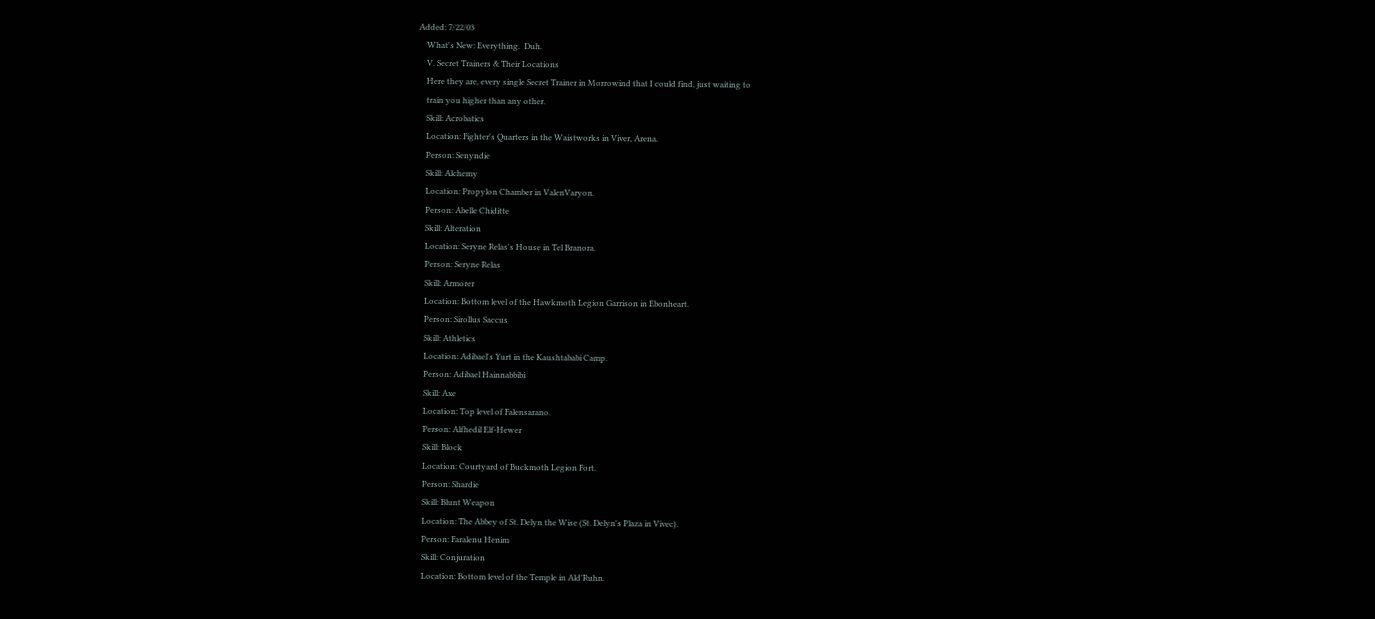Added: 7/22/03
    What's New: Everything.  Duh.
    V. Secret Trainers & Their Locations
    Here they are, every single Secret Trainer in Morrowind that I could find, just waiting to
    train you higher than any other.
    Skill: Acrobatics
    Location: Fighter's Quarters in the Waistworks in Viver, Arena.
    Person: Senyndie
    Skill: Alchemy
    Location: Propylon Chamber in ValenVaryon.
    Person: Abelle Chiditte
    Skill: Alteration
    Location: Seryne Relas's House in Tel Branora.
    Person: Seryne Relas
    Skill: Armorer
    Location: Bottom level of the Hawkmoth Legion Garrison in Ebonheart.
    Person: Sirollus Saccus
    Skill: Athletics
    Location: Adibael's Yurt in the Kaushtababi Camp.
    Person: Adibael Hainnabbibi
    Skill: Axe
    Location: Top level of Falensarano.
    Person: Alfhedil Elf-Hewer
    Skill: Block
    Location: Courtyard of Buckmoth Legion Fort.
    Person: Shardie
    Skill: Blunt Weapon
    Location: The Abbey of St. Delyn the Wise (St. Delyn's Plaza in Vivec).
    Person: Faralenu Henim
    Skill: Conjuration
    Location: Bottom level of the Temple in Ald'Ruhn.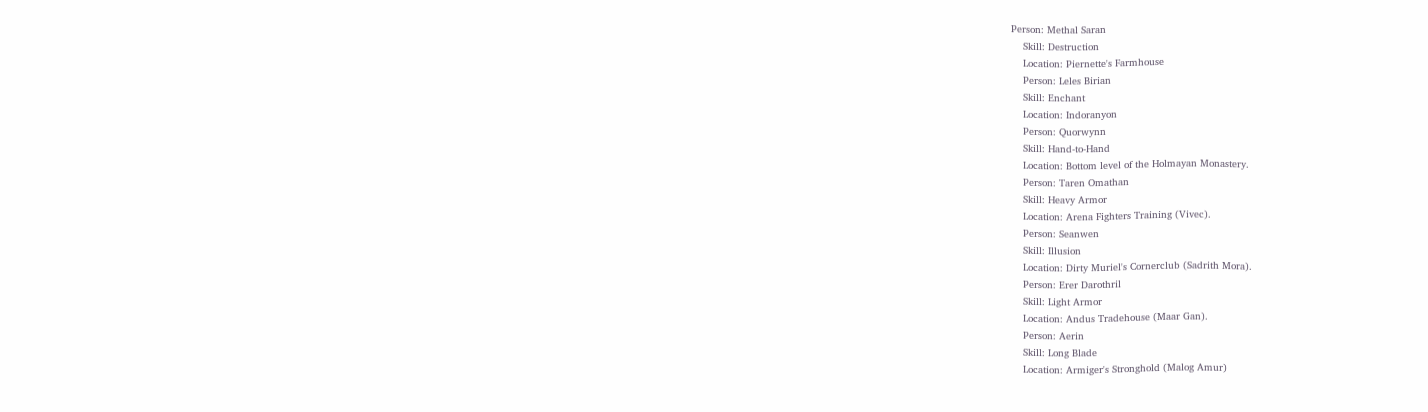Person: Methal Saran
    Skill: Destruction
    Location: Piernette's Farmhouse
    Person: Leles Birian
    Skill: Enchant
    Location: Indoranyon
    Person: Quorwynn
    Skill: Hand-to-Hand
    Location: Bottom level of the Holmayan Monastery.
    Person: Taren Omathan
    Skill: Heavy Armor
    Location: Arena Fighters Training (Vivec).
    Person: Seanwen
    Skill: Illusion
    Location: Dirty Muriel's Cornerclub (Sadrith Mora).
    Person: Erer Darothril
    Skill: Light Armor
    Location: Andus Tradehouse (Maar Gan).
    Person: Aerin
    Skill: Long Blade
    Location: Armiger's Stronghold (Malog Amur)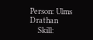Person: Ulms Drathan
    Skill: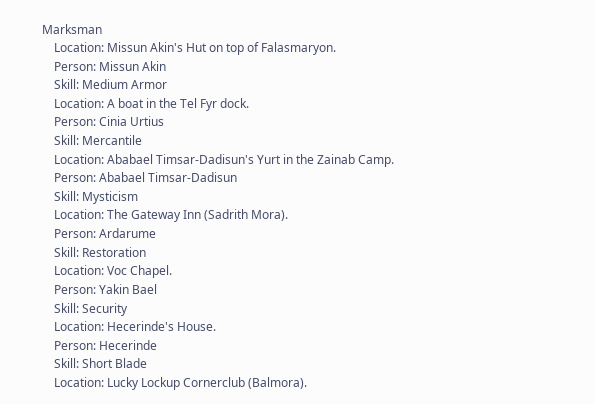Marksman
    Location: Missun Akin's Hut on top of Falasmaryon.
    Person: Missun Akin
    Skill: Medium Armor
    Location: A boat in the Tel Fyr dock.
    Person: Cinia Urtius
    Skill: Mercantile
    Location: Ababael Timsar-Dadisun's Yurt in the Zainab Camp.
    Person: Ababael Timsar-Dadisun
    Skill: Mysticism
    Location: The Gateway Inn (Sadrith Mora).
    Person: Ardarume
    Skill: Restoration
    Location: Voc Chapel.
    Person: Yakin Bael
    Skill: Security
    Location: Hecerinde's House.
    Person: Hecerinde
    Skill: Short Blade
    Location: Lucky Lockup Cornerclub (Balmora).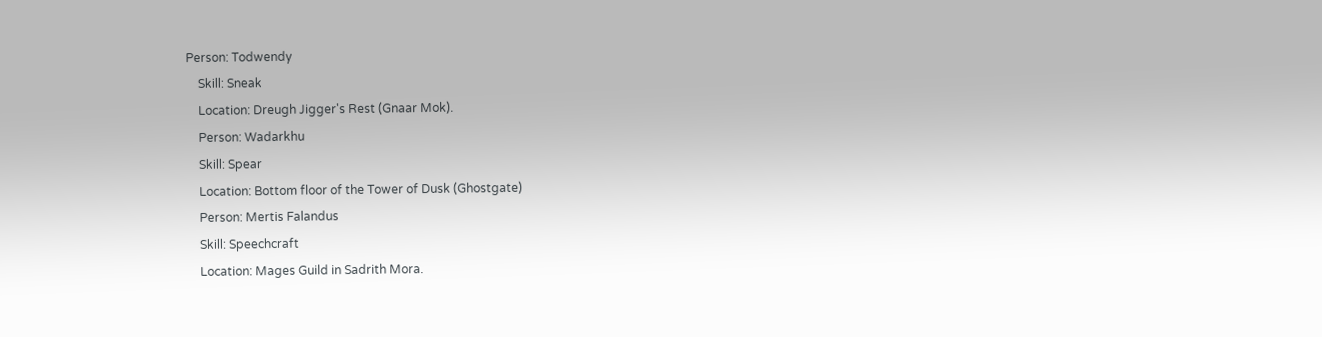Person: Todwendy
    Skill: Sneak
    Location: Dreugh Jigger's Rest (Gnaar Mok).
    Person: Wadarkhu
    Skill: Spear
    Location: Bottom floor of the Tower of Dusk (Ghostgate)
    Person: Mertis Falandus
    Skill: Speechcraft
    Location: Mages Guild in Sadrith Mora.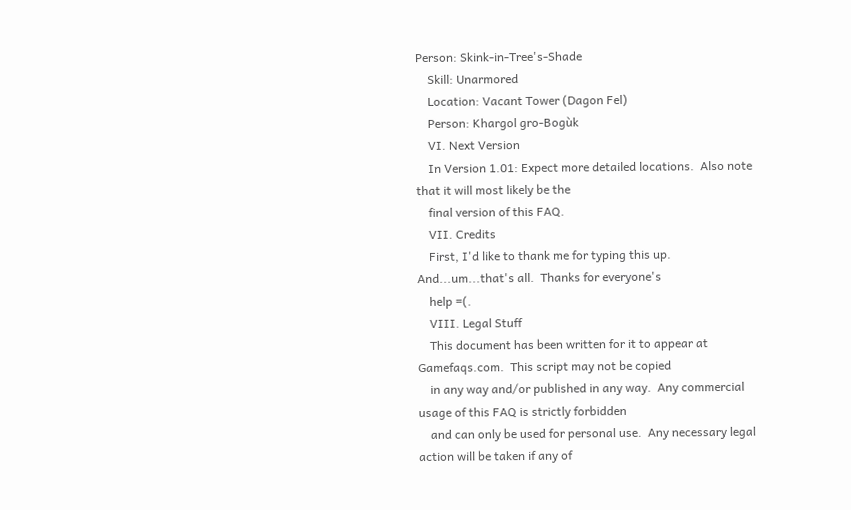Person: Skink-in-Tree's-Shade
    Skill: Unarmored
    Location: Vacant Tower (Dagon Fel)
    Person: Khargol gro-Bogùk
    VI. Next Version
    In Version 1.01: Expect more detailed locations.  Also note that it will most likely be the
    final version of this FAQ.
    VII. Credits
    First, I'd like to thank me for typing this up.  And...um...that's all.  Thanks for everyone's
    help =(.
    VIII. Legal Stuff
    This document has been written for it to appear at Gamefaqs.com.  This script may not be copied
    in any way and/or published in any way.  Any commercial usage of this FAQ is strictly forbidden
    and can only be used for personal use.  Any necessary legal action will be taken if any of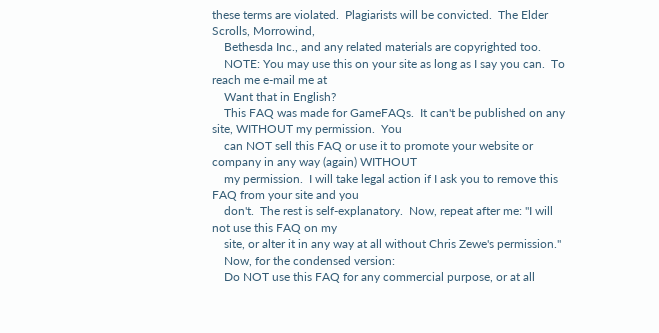these terms are violated.  Plagiarists will be convicted.  The Elder Scrolls, Morrowind,
    Bethesda Inc., and any related materials are copyrighted too.
    NOTE: You may use this on your site as long as I say you can.  To reach me e-mail me at
    Want that in English?
    This FAQ was made for GameFAQs.  It can't be published on any site, WITHOUT my permission.  You
    can NOT sell this FAQ or use it to promote your website or company in any way (again) WITHOUT
    my permission.  I will take legal action if I ask you to remove this FAQ from your site and you
    don't.  The rest is self-explanatory.  Now, repeat after me: "I will not use this FAQ on my
    site, or alter it in any way at all without Chris Zewe's permission."
    Now, for the condensed version:
    Do NOT use this FAQ for any commercial purpose, or at all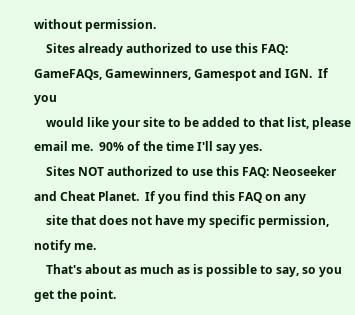without permission.
    Sites already authorized to use this FAQ: GameFAQs, Gamewinners, Gamespot and IGN.  If you
    would like your site to be added to that list, please email me.  90% of the time I'll say yes.
    Sites NOT authorized to use this FAQ: Neoseeker and Cheat Planet.  If you find this FAQ on any
    site that does not have my specific permission, notify me.
    That's about as much as is possible to say, so you get the point.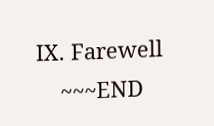IX. Farewell
    ~~~END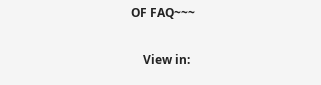OF FAQ~~~

    View in: